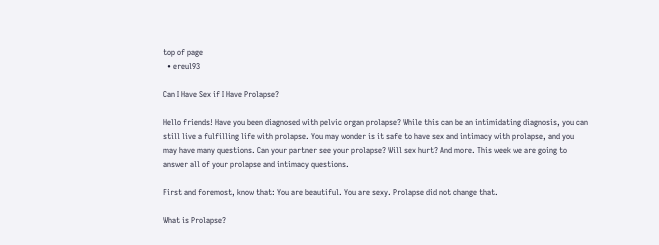top of page
  • ereul93

Can I Have Sex if I Have Prolapse?

Hello friends! Have you been diagnosed with pelvic organ prolapse? While this can be an intimidating diagnosis, you can still live a fulfilling life with prolapse. You may wonder is it safe to have sex and intimacy with prolapse, and you may have many questions. Can your partner see your prolapse? Will sex hurt? And more. This week we are going to answer all of your prolapse and intimacy questions.

First and foremost, know that: You are beautiful. You are sexy. Prolapse did not change that.

What is Prolapse?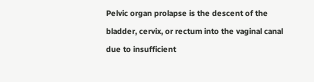Pelvic organ prolapse is the descent of the bladder, cervix, or rectum into the vaginal canal due to insufficient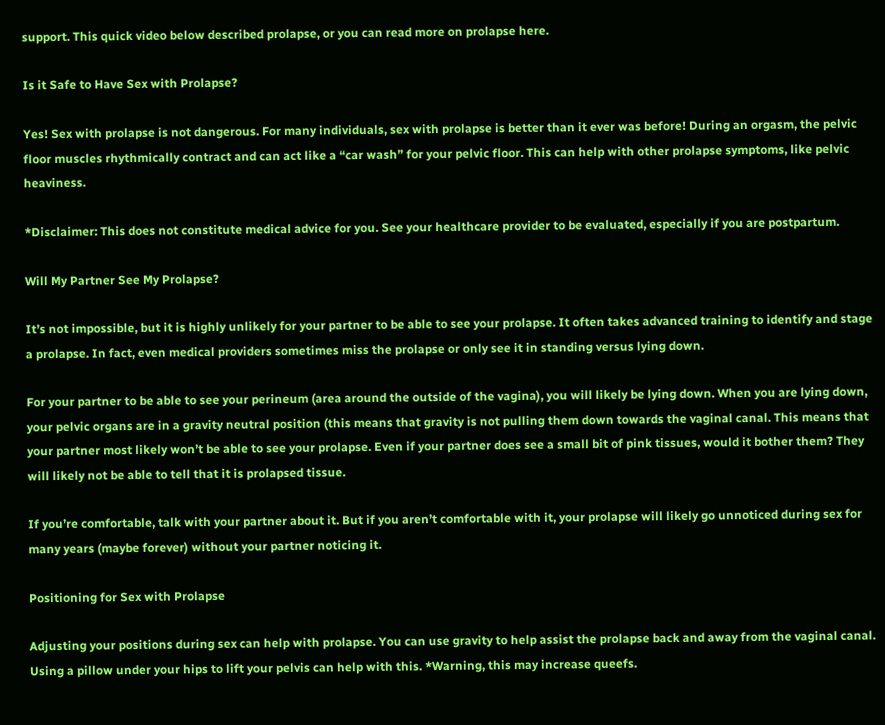support. This quick video below described prolapse, or you can read more on prolapse here.

Is it Safe to Have Sex with Prolapse?

Yes! Sex with prolapse is not dangerous. For many individuals, sex with prolapse is better than it ever was before! During an orgasm, the pelvic floor muscles rhythmically contract and can act like a “car wash” for your pelvic floor. This can help with other prolapse symptoms, like pelvic heaviness.

*Disclaimer: This does not constitute medical advice for you. See your healthcare provider to be evaluated, especially if you are postpartum.

Will My Partner See My Prolapse?

It’s not impossible, but it is highly unlikely for your partner to be able to see your prolapse. It often takes advanced training to identify and stage a prolapse. In fact, even medical providers sometimes miss the prolapse or only see it in standing versus lying down.

For your partner to be able to see your perineum (area around the outside of the vagina), you will likely be lying down. When you are lying down, your pelvic organs are in a gravity neutral position (this means that gravity is not pulling them down towards the vaginal canal. This means that your partner most likely won’t be able to see your prolapse. Even if your partner does see a small bit of pink tissues, would it bother them? They will likely not be able to tell that it is prolapsed tissue.

If you’re comfortable, talk with your partner about it. But if you aren’t comfortable with it, your prolapse will likely go unnoticed during sex for many years (maybe forever) without your partner noticing it.

Positioning for Sex with Prolapse

Adjusting your positions during sex can help with prolapse. You can use gravity to help assist the prolapse back and away from the vaginal canal. Using a pillow under your hips to lift your pelvis can help with this. *Warning, this may increase queefs.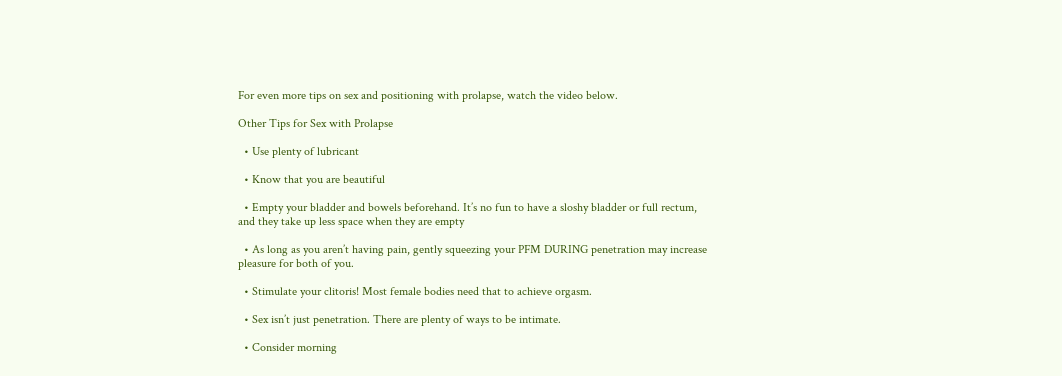For even more tips on sex and positioning with prolapse, watch the video below.

Other Tips for Sex with Prolapse

  • Use plenty of lubricant

  • Know that you are beautiful

  • Empty your bladder and bowels beforehand. It’s no fun to have a sloshy bladder or full rectum, and they take up less space when they are empty

  • As long as you aren’t having pain, gently squeezing your PFM DURING penetration may increase pleasure for both of you.

  • Stimulate your clitoris! Most female bodies need that to achieve orgasm.

  • Sex isn’t just penetration. There are plenty of ways to be intimate.

  • Consider morning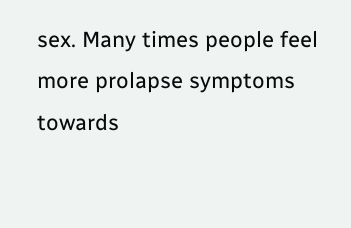sex. Many times people feel more prolapse symptoms towards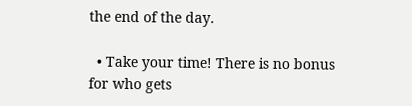the end of the day.

  • Take your time! There is no bonus for who gets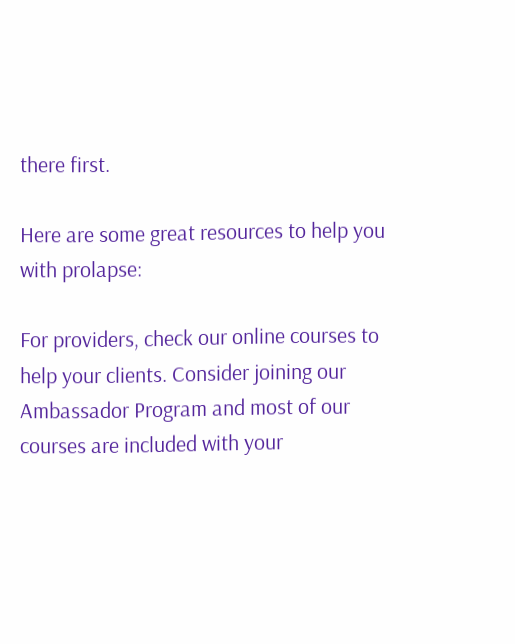there first.

Here are some great resources to help you with prolapse:

For providers, check our online courses to help your clients. Consider joining our Ambassador Program and most of our courses are included with your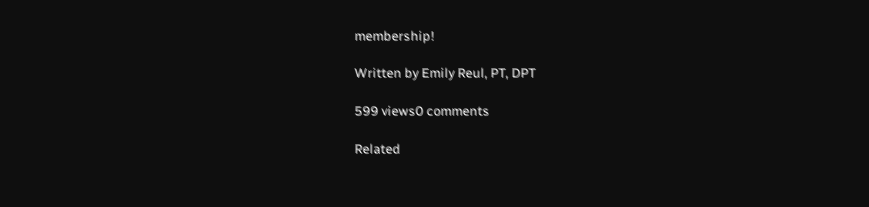membership!

Written by Emily Reul, PT, DPT

599 views0 comments

Related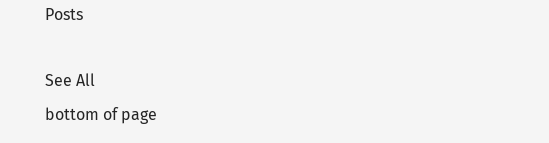Posts

See All
bottom of page